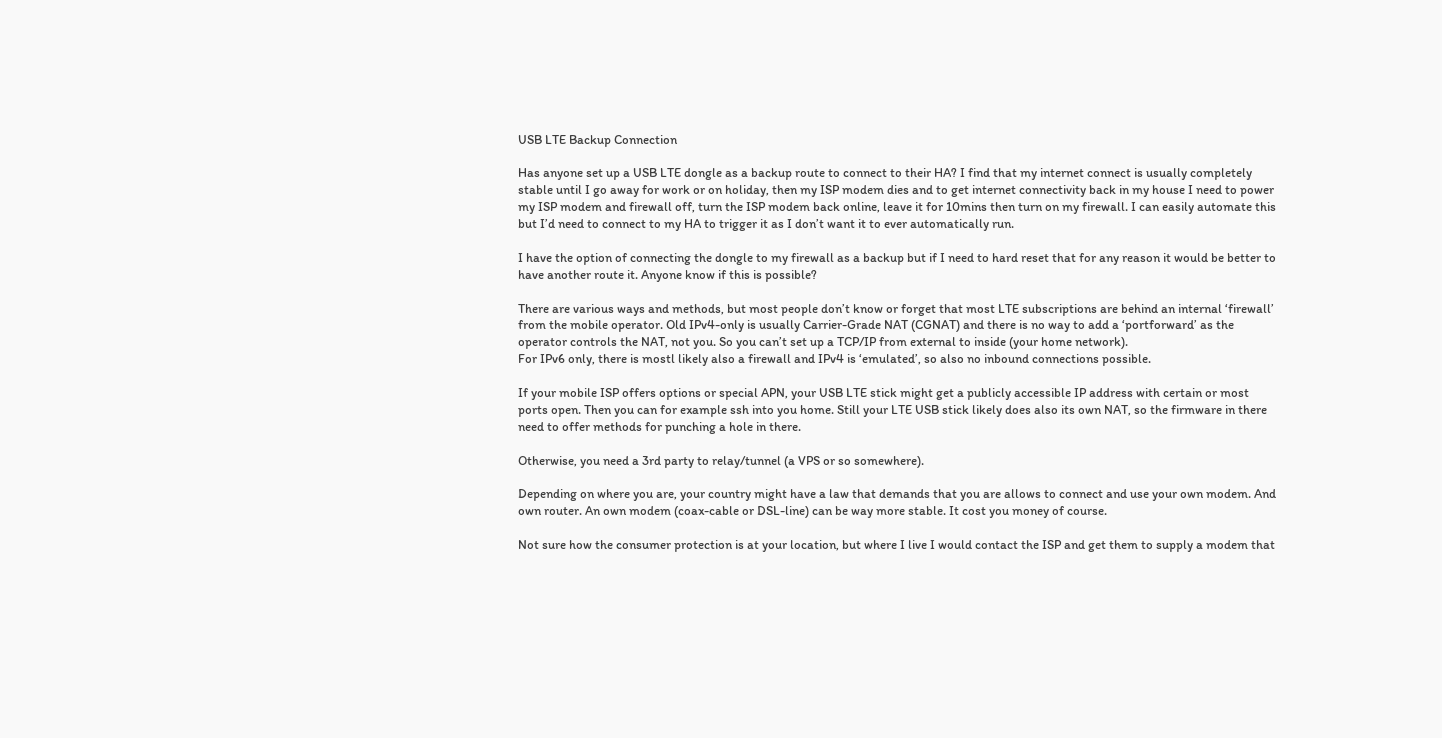USB LTE Backup Connection

Has anyone set up a USB LTE dongle as a backup route to connect to their HA? I find that my internet connect is usually completely stable until I go away for work or on holiday, then my ISP modem dies and to get internet connectivity back in my house I need to power my ISP modem and firewall off, turn the ISP modem back online, leave it for 10mins then turn on my firewall. I can easily automate this but I’d need to connect to my HA to trigger it as I don’t want it to ever automatically run.

I have the option of connecting the dongle to my firewall as a backup but if I need to hard reset that for any reason it would be better to have another route it. Anyone know if this is possible?

There are various ways and methods, but most people don’t know or forget that most LTE subscriptions are behind an internal ‘firewall’ from the mobile operator. Old IPv4-only is usually Carrier-Grade NAT (CGNAT) and there is no way to add a ‘portforward’ as the operator controls the NAT, not you. So you can’t set up a TCP/IP from external to inside (your home network).
For IPv6 only, there is mostl likely also a firewall and IPv4 is ‘emulated’, so also no inbound connections possible.

If your mobile ISP offers options or special APN, your USB LTE stick might get a publicly accessible IP address with certain or most ports open. Then you can for example ssh into you home. Still your LTE USB stick likely does also its own NAT, so the firmware in there need to offer methods for punching a hole in there.

Otherwise, you need a 3rd party to relay/tunnel (a VPS or so somewhere).

Depending on where you are, your country might have a law that demands that you are allows to connect and use your own modem. And own router. An own modem (coax-cable or DSL-line) can be way more stable. It cost you money of course.

Not sure how the consumer protection is at your location, but where I live I would contact the ISP and get them to supply a modem that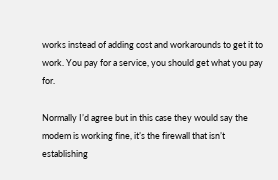works instead of adding cost and workarounds to get it to work. You pay for a service, you should get what you pay for.

Normally I’d agree but in this case they would say the modem is working fine, it’s the firewall that isn’t establishing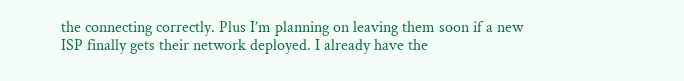the connecting correctly. Plus I’m planning on leaving them soon if a new ISP finally gets their network deployed. I already have the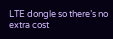LTE dongle so there’s no extra cost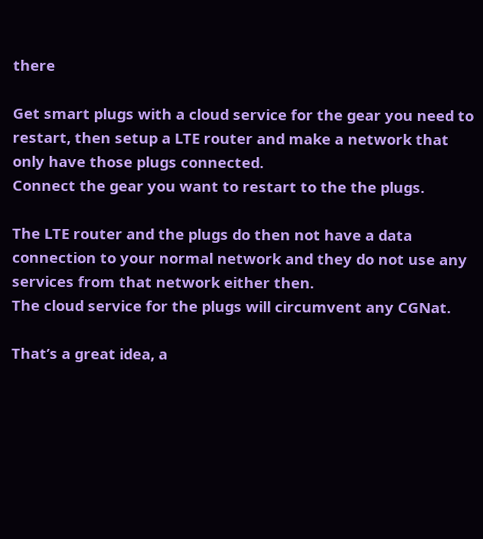there

Get smart plugs with a cloud service for the gear you need to restart, then setup a LTE router and make a network that only have those plugs connected.
Connect the gear you want to restart to the the plugs.

The LTE router and the plugs do then not have a data connection to your normal network and they do not use any services from that network either then.
The cloud service for the plugs will circumvent any CGNat.

That’s a great idea, a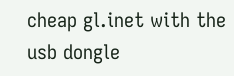cheap gl.inet with the usb dongle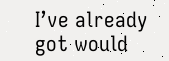I’ve already got would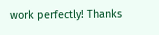work perfectly! Thanks